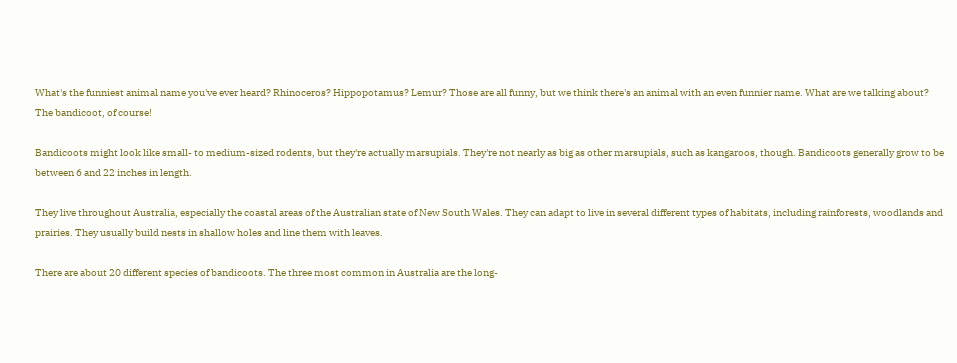What's the funniest animal name you've ever heard? Rhinoceros? Hippopotamus? Lemur? Those are all funny, but we think there's an animal with an even funnier name. What are we talking about? The bandicoot, of course!

Bandicoots might look like small- to medium-sized rodents, but they're actually marsupials. They're not nearly as big as other marsupials, such as kangaroos, though. Bandicoots generally grow to be between 6 and 22 inches in length.

They live throughout Australia, especially the coastal areas of the Australian state of New South Wales. They can adapt to live in several different types of habitats, including rainforests, woodlands and prairies. They usually build nests in shallow holes and line them with leaves.

There are about 20 different species of bandicoots. The three most common in Australia are the long-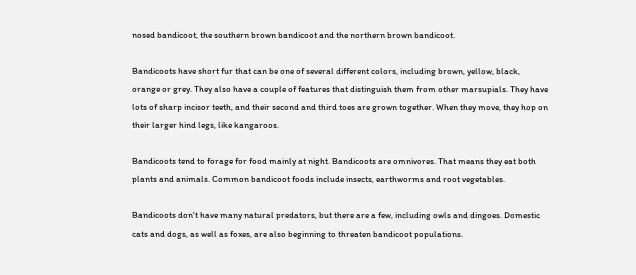nosed bandicoot, the southern brown bandicoot and the northern brown bandicoot.

Bandicoots have short fur that can be one of several different colors, including brown, yellow, black, orange or grey. They also have a couple of features that distinguish them from other marsupials. They have lots of sharp incisor teeth, and their second and third toes are grown together. When they move, they hop on their larger hind legs, like kangaroos.

Bandicoots tend to forage for food mainly at night. Bandicoots are omnivores. That means they eat both plants and animals. Common bandicoot foods include insects, earthworms and root vegetables.

Bandicoots don't have many natural predators, but there are a few, including owls and dingoes. Domestic cats and dogs, as well as foxes, are also beginning to threaten bandicoot populations.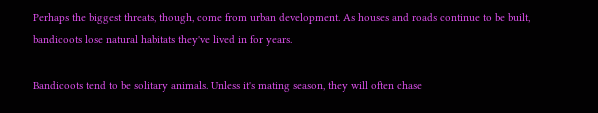Perhaps the biggest threats, though, come from urban development. As houses and roads continue to be built, bandicoots lose natural habitats they've lived in for years.

Bandicoots tend to be solitary animals. Unless it's mating season, they will often chase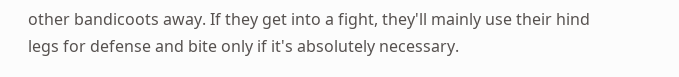other bandicoots away. If they get into a fight, they'll mainly use their hind legs for defense and bite only if it's absolutely necessary.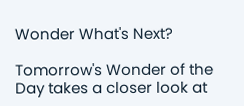Wonder What's Next?

Tomorrow's Wonder of the Day takes a closer look at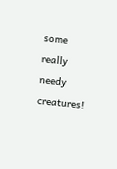some really needy creatures!